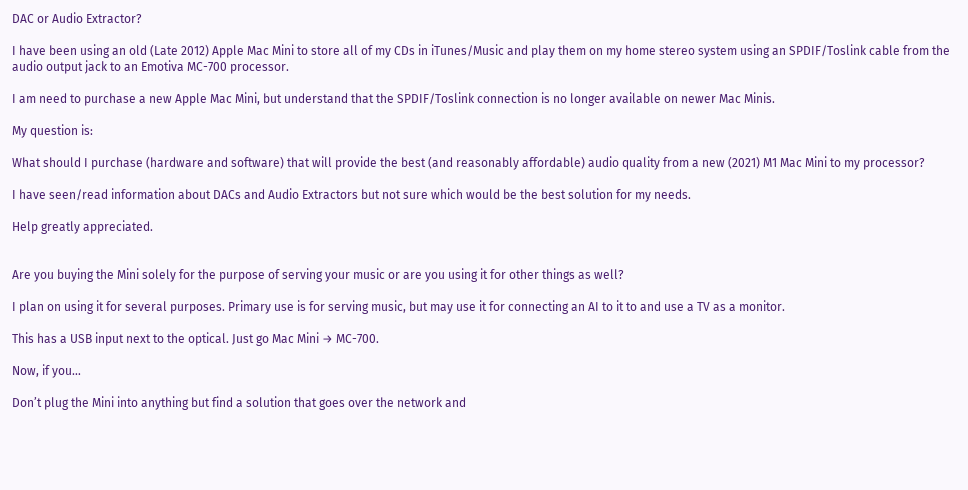DAC or Audio Extractor?

I have been using an old (Late 2012) Apple Mac Mini to store all of my CDs in iTunes/Music and play them on my home stereo system using an SPDIF/Toslink cable from the audio output jack to an Emotiva MC-700 processor.

I am need to purchase a new Apple Mac Mini, but understand that the SPDIF/Toslink connection is no longer available on newer Mac Minis.

My question is:

What should I purchase (hardware and software) that will provide the best (and reasonably affordable) audio quality from a new (2021) M1 Mac Mini to my processor?

I have seen/read information about DACs and Audio Extractors but not sure which would be the best solution for my needs.

Help greatly appreciated.


Are you buying the Mini solely for the purpose of serving your music or are you using it for other things as well?

I plan on using it for several purposes. Primary use is for serving music, but may use it for connecting an AI to it to and use a TV as a monitor.

This has a USB input next to the optical. Just go Mac Mini → MC-700.

Now, if you…

Don’t plug the Mini into anything but find a solution that goes over the network and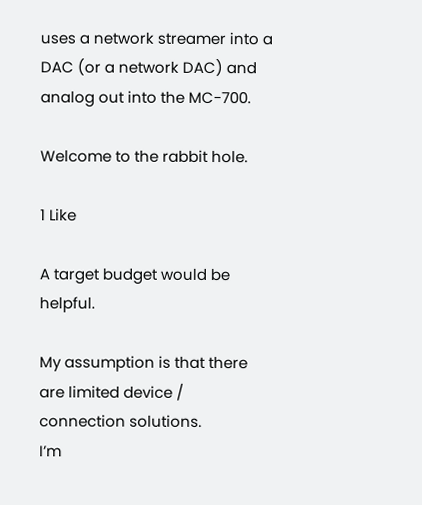uses a network streamer into a DAC (or a network DAC) and analog out into the MC-700.

Welcome to the rabbit hole.

1 Like

A target budget would be helpful.

My assumption is that there are limited device / connection solutions.
I’m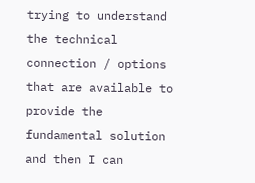trying to understand the technical connection / options that are available to provide the fundamental solution and then I can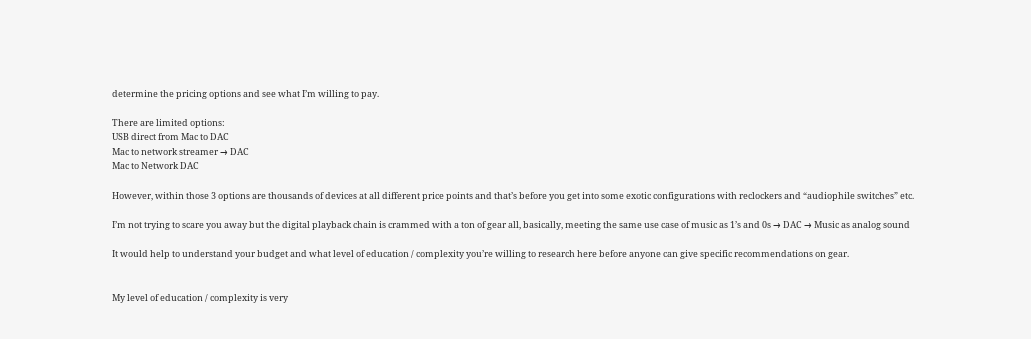determine the pricing options and see what I’m willing to pay.

There are limited options:
USB direct from Mac to DAC
Mac to network streamer → DAC
Mac to Network DAC

However, within those 3 options are thousands of devices at all different price points and that’s before you get into some exotic configurations with reclockers and “audiophile switches” etc.

I’m not trying to scare you away but the digital playback chain is crammed with a ton of gear all, basically, meeting the same use case of music as 1’s and 0s → DAC → Music as analog sound

It would help to understand your budget and what level of education / complexity you’re willing to research here before anyone can give specific recommendations on gear.


My level of education / complexity is very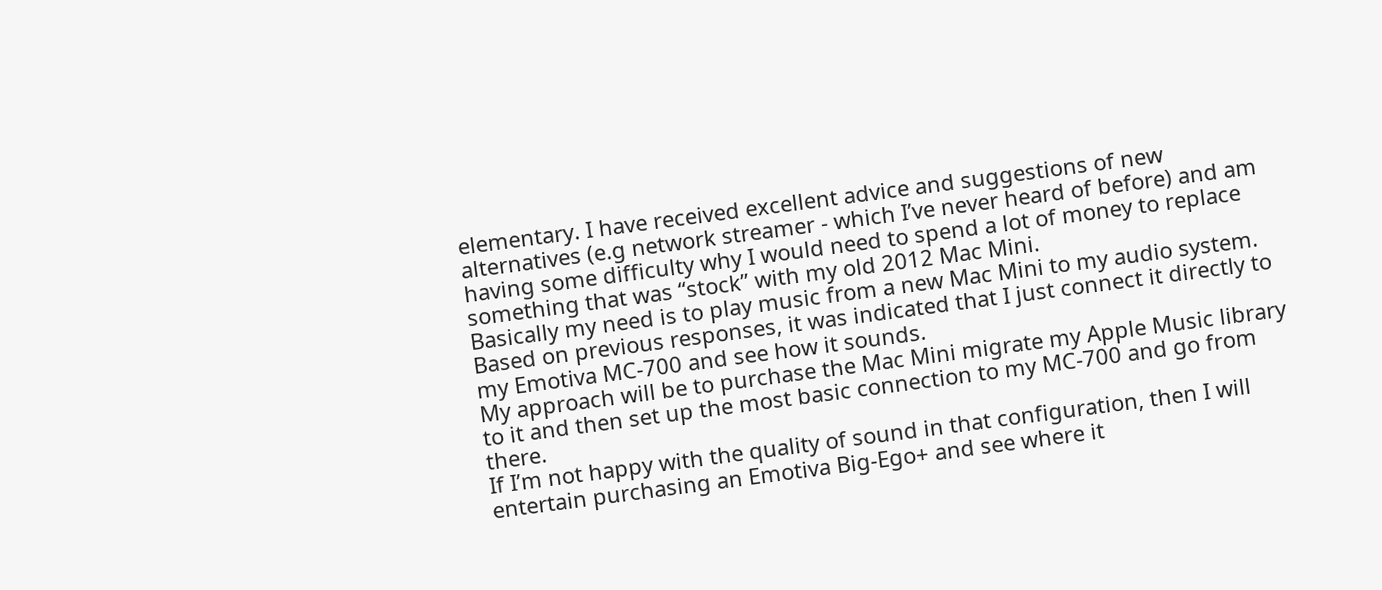elementary. I have received excellent advice and suggestions of new alternatives (e.g network streamer - which I’ve never heard of before) and am having some difficulty why I would need to spend a lot of money to replace something that was “stock” with my old 2012 Mac Mini.
Basically my need is to play music from a new Mac Mini to my audio system.
Based on previous responses, it was indicated that I just connect it directly to my Emotiva MC-700 and see how it sounds.
My approach will be to purchase the Mac Mini migrate my Apple Music library to it and then set up the most basic connection to my MC-700 and go from there.
If I’m not happy with the quality of sound in that configuration, then I will entertain purchasing an Emotiva Big-Ego+ and see where it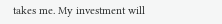takes me. My investment will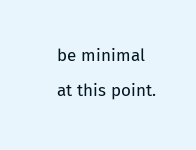be minimal at this point.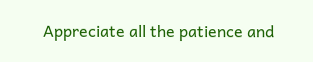Appreciate all the patience and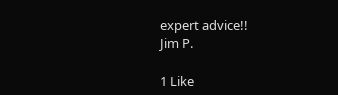expert advice!!
Jim P.

1 Like